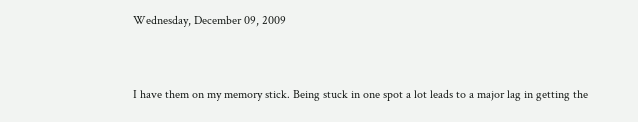Wednesday, December 09, 2009


I have them on my memory stick. Being stuck in one spot a lot leads to a major lag in getting the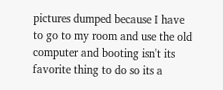pictures dumped because I have to go to my room and use the old computer and booting isn't its favorite thing to do so its a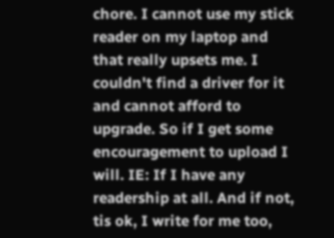chore. I cannot use my stick reader on my laptop and that really upsets me. I couldn't find a driver for it and cannot afford to upgrade. So if I get some encouragement to upload I will. IE: If I have any readership at all. And if not, tis ok, I write for me too,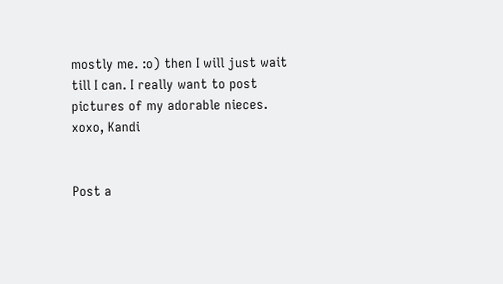mostly me. :o) then I will just wait till I can. I really want to post pictures of my adorable nieces. xoxo, Kandi


Post a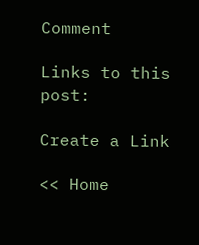Comment

Links to this post:

Create a Link

<< Home